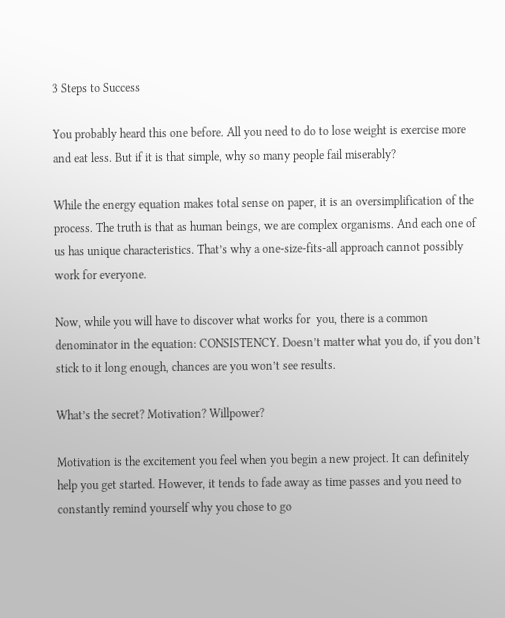3 Steps to Success

You probably heard this one before. All you need to do to lose weight is exercise more and eat less. But if it is that simple, why so many people fail miserably?

While the energy equation makes total sense on paper, it is an oversimplification of the process. The truth is that as human beings, we are complex organisms. And each one of us has unique characteristics. That’s why a one-size-fits-all approach cannot possibly work for everyone.

Now, while you will have to discover what works for  you, there is a common denominator in the equation: CONSISTENCY. Doesn’t matter what you do, if you don’t stick to it long enough, chances are you won’t see results.

What’s the secret? Motivation? Willpower?

Motivation is the excitement you feel when you begin a new project. It can definitely help you get started. However, it tends to fade away as time passes and you need to constantly remind yourself why you chose to go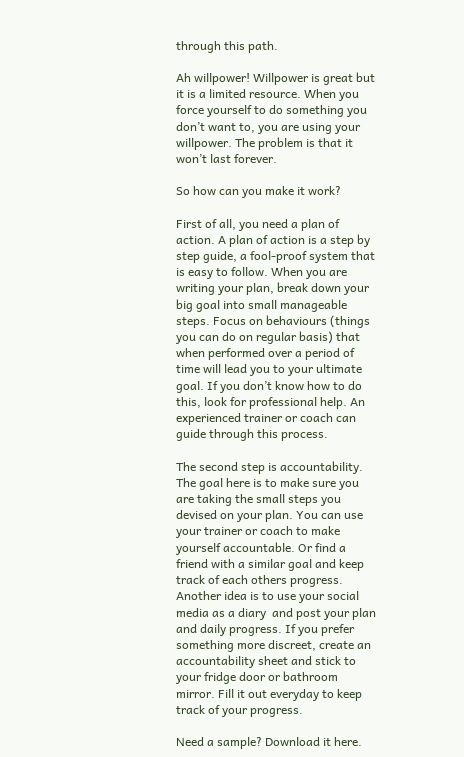through this path.

Ah willpower! Willpower is great but it is a limited resource. When you force yourself to do something you don’t want to, you are using your willpower. The problem is that it won’t last forever.

So how can you make it work?

First of all, you need a plan of action. A plan of action is a step by step guide, a fool-proof system that is easy to follow. When you are writing your plan, break down your big goal into small manageable steps. Focus on behaviours (things you can do on regular basis) that when performed over a period of time will lead you to your ultimate goal. If you don’t know how to do this, look for professional help. An experienced trainer or coach can guide through this process.

The second step is accountability. The goal here is to make sure you are taking the small steps you devised on your plan. You can use your trainer or coach to make yourself accountable. Or find a friend with a similar goal and keep track of each others progress. Another idea is to use your social media as a diary  and post your plan and daily progress. If you prefer something more discreet, create an accountability sheet and stick to your fridge door or bathroom mirror. Fill it out everyday to keep track of your progress.

Need a sample? Download it here.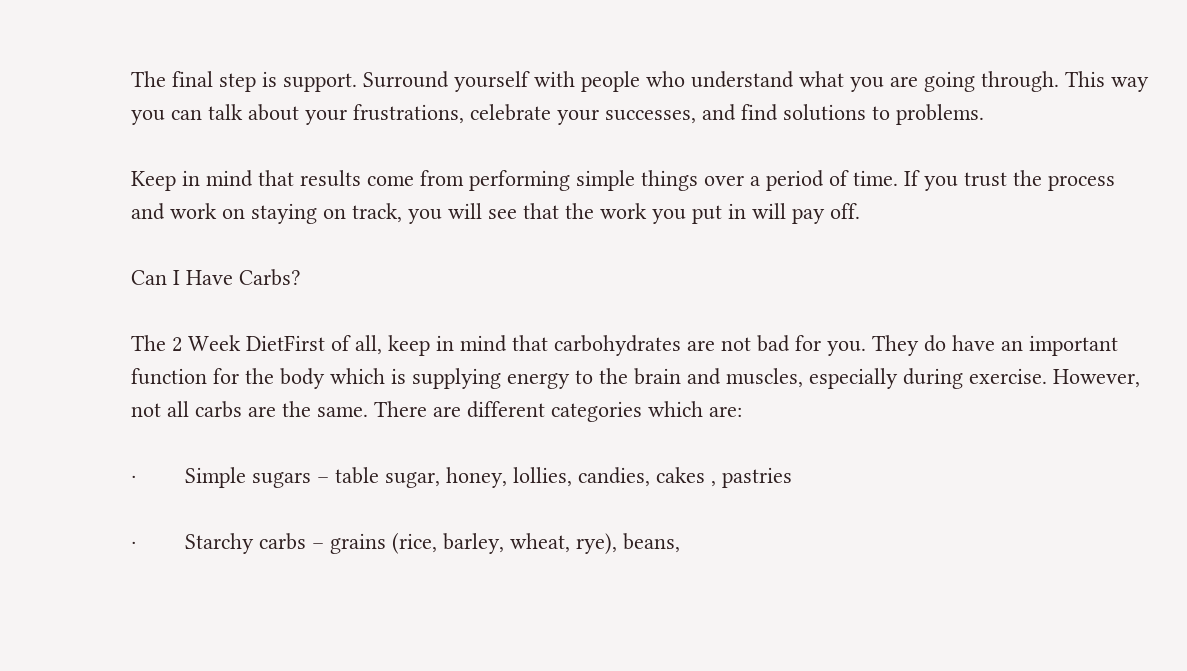The final step is support. Surround yourself with people who understand what you are going through. This way you can talk about your frustrations, celebrate your successes, and find solutions to problems.

Keep in mind that results come from performing simple things over a period of time. If you trust the process and work on staying on track, you will see that the work you put in will pay off.

Can I Have Carbs?

The 2 Week DietFirst of all, keep in mind that carbohydrates are not bad for you. They do have an important function for the body which is supplying energy to the brain and muscles, especially during exercise. However, not all carbs are the same. There are different categories which are:

·        Simple sugars – table sugar, honey, lollies, candies, cakes , pastries

·        Starchy carbs – grains (rice, barley, wheat, rye), beans,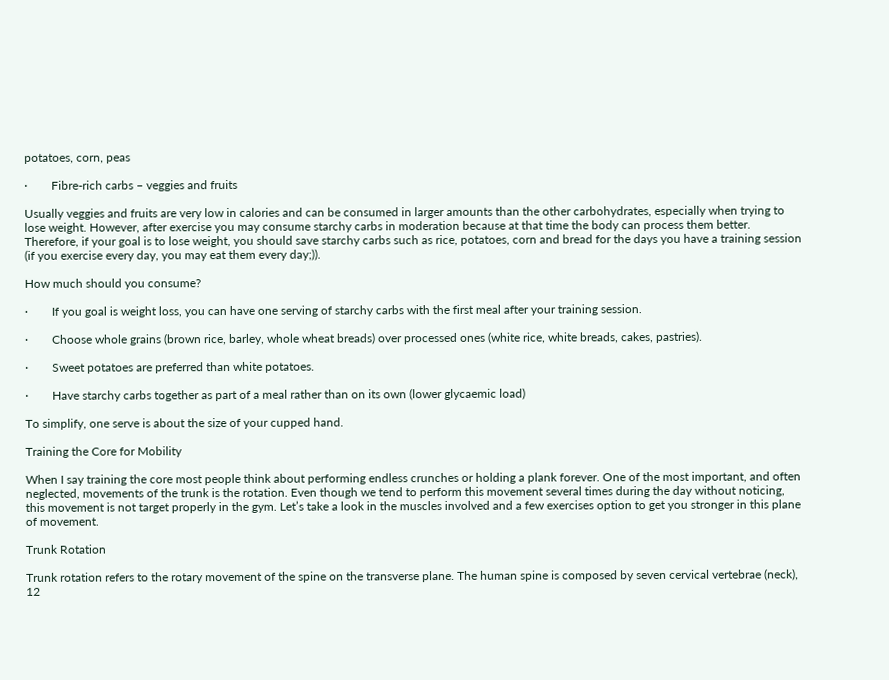potatoes, corn, peas

·        Fibre-rich carbs – veggies and fruits

Usually veggies and fruits are very low in calories and can be consumed in larger amounts than the other carbohydrates, especially when trying to lose weight. However, after exercise you may consume starchy carbs in moderation because at that time the body can process them better. Therefore, if your goal is to lose weight, you should save starchy carbs such as rice, potatoes, corn and bread for the days you have a training session (if you exercise every day, you may eat them every day;)).

How much should you consume?

·        If you goal is weight loss, you can have one serving of starchy carbs with the first meal after your training session.

·        Choose whole grains (brown rice, barley, whole wheat breads) over processed ones (white rice, white breads, cakes, pastries).

·        Sweet potatoes are preferred than white potatoes.

·        Have starchy carbs together as part of a meal rather than on its own (lower glycaemic load)

To simplify, one serve is about the size of your cupped hand.

Training the Core for Mobility

When I say training the core most people think about performing endless crunches or holding a plank forever. One of the most important, and often neglected, movements of the trunk is the rotation. Even though we tend to perform this movement several times during the day without noticing, this movement is not target properly in the gym. Let’s take a look in the muscles involved and a few exercises option to get you stronger in this plane of movement.

Trunk Rotation

Trunk rotation refers to the rotary movement of the spine on the transverse plane. The human spine is composed by seven cervical vertebrae (neck), 12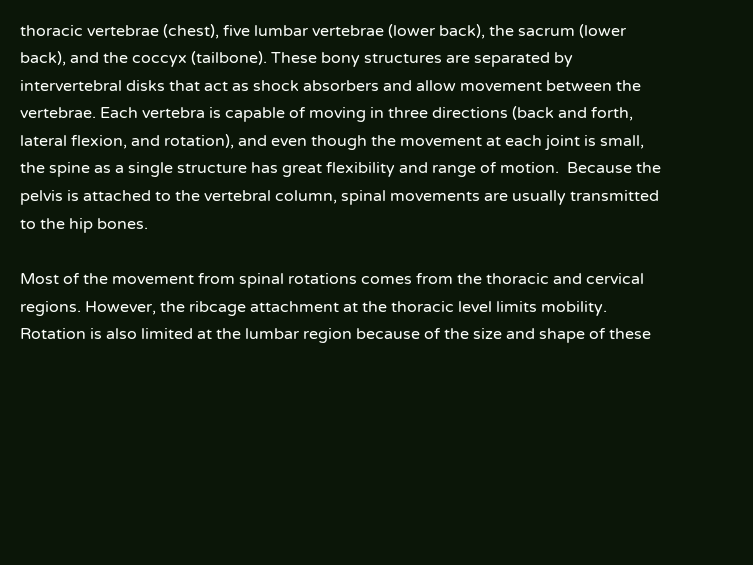thoracic vertebrae (chest), five lumbar vertebrae (lower back), the sacrum (lower back), and the coccyx (tailbone). These bony structures are separated by intervertebral disks that act as shock absorbers and allow movement between the vertebrae. Each vertebra is capable of moving in three directions (back and forth, lateral flexion, and rotation), and even though the movement at each joint is small, the spine as a single structure has great flexibility and range of motion.  Because the pelvis is attached to the vertebral column, spinal movements are usually transmitted to the hip bones.

Most of the movement from spinal rotations comes from the thoracic and cervical regions. However, the ribcage attachment at the thoracic level limits mobility. Rotation is also limited at the lumbar region because of the size and shape of these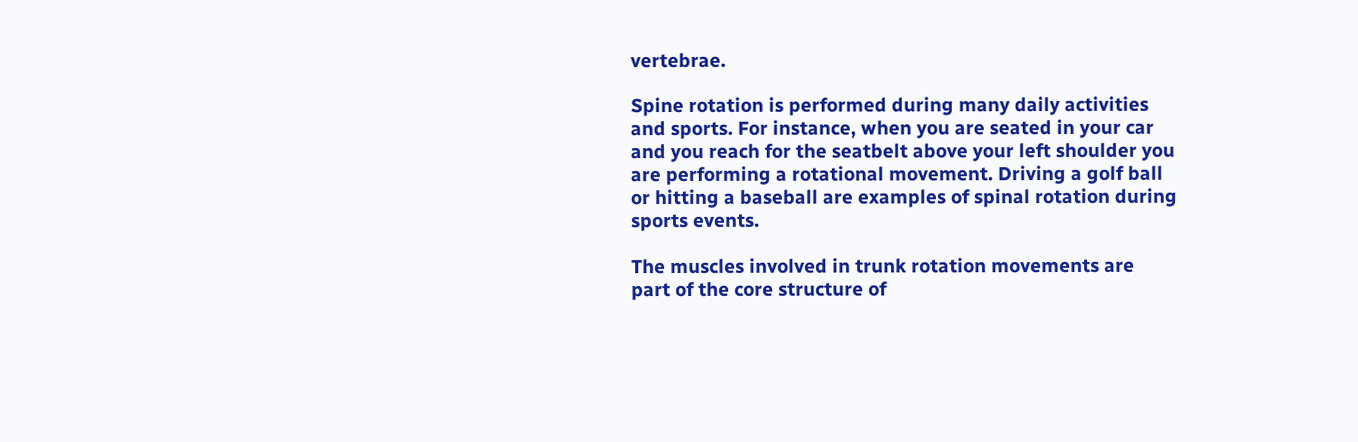vertebrae.

Spine rotation is performed during many daily activities and sports. For instance, when you are seated in your car and you reach for the seatbelt above your left shoulder you are performing a rotational movement. Driving a golf ball or hitting a baseball are examples of spinal rotation during sports events.

The muscles involved in trunk rotation movements are part of the core structure of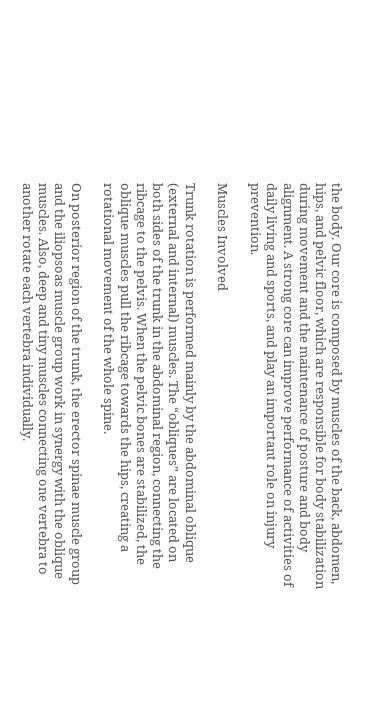the body. Our core is composed by muscles of the back, abdomen, hips, and pelvic floor, which are responsible for body stabilization during movement and the maintenance of posture and body alignment. A strong core can improve performance of activities of daily living and sports, and play an important role on injury prevention.

Muscles Involved

Trunk rotation is performed mainly by the abdominal oblique (external and internal) muscles. The “obliques” are located on both sides of the trunk in the abdominal region, connecting the ribcage to the pelvis. When the pelvic bones are stabilized, the oblique muscles pull the ribcage towards the hips, creating a rotational movement of the whole spine.

On posterior region of the trunk, the erector spinae muscle group and the iliopsoas muscle group work in synergy with the oblique muscles. Also, deep and tiny muscles connecting one vertebra to another rotate each vertebra individually.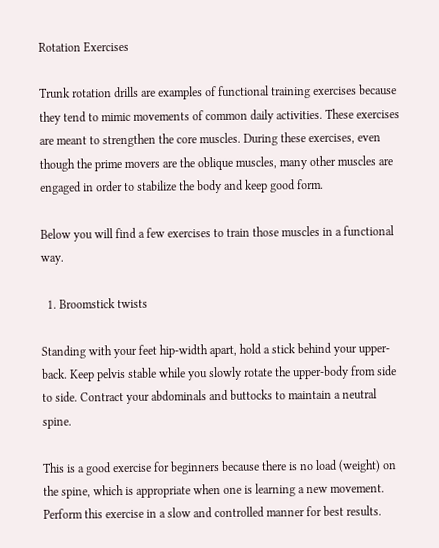Rotation Exercises

Trunk rotation drills are examples of functional training exercises because they tend to mimic movements of common daily activities. These exercises are meant to strengthen the core muscles. During these exercises, even though the prime movers are the oblique muscles, many other muscles are engaged in order to stabilize the body and keep good form.

Below you will find a few exercises to train those muscles in a functional way.

  1. Broomstick twists

Standing with your feet hip-width apart, hold a stick behind your upper-back. Keep pelvis stable while you slowly rotate the upper-body from side to side. Contract your abdominals and buttocks to maintain a neutral spine.

This is a good exercise for beginners because there is no load (weight) on the spine, which is appropriate when one is learning a new movement. Perform this exercise in a slow and controlled manner for best results.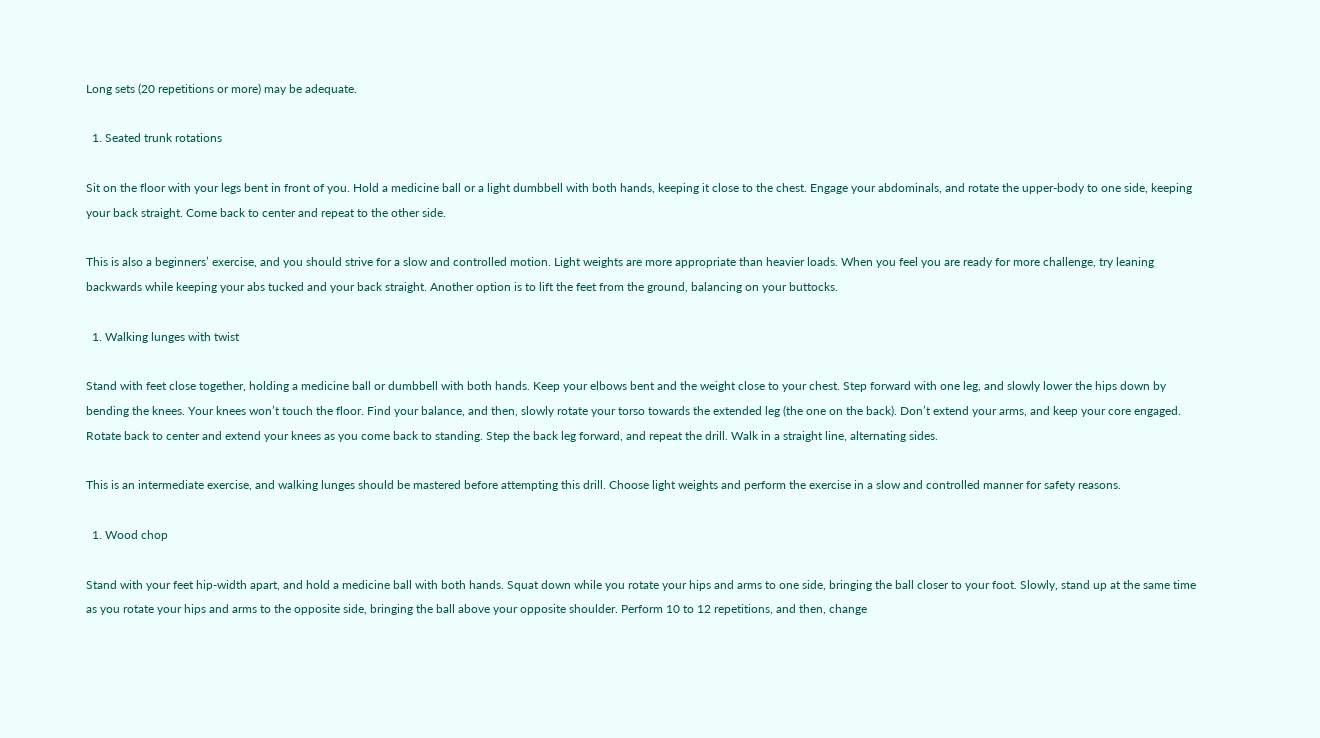Long sets (20 repetitions or more) may be adequate.

  1. Seated trunk rotations

Sit on the floor with your legs bent in front of you. Hold a medicine ball or a light dumbbell with both hands, keeping it close to the chest. Engage your abdominals, and rotate the upper-body to one side, keeping your back straight. Come back to center and repeat to the other side.

This is also a beginners’ exercise, and you should strive for a slow and controlled motion. Light weights are more appropriate than heavier loads. When you feel you are ready for more challenge, try leaning backwards while keeping your abs tucked and your back straight. Another option is to lift the feet from the ground, balancing on your buttocks.

  1. Walking lunges with twist

Stand with feet close together, holding a medicine ball or dumbbell with both hands. Keep your elbows bent and the weight close to your chest. Step forward with one leg, and slowly lower the hips down by bending the knees. Your knees won’t touch the floor. Find your balance, and then, slowly rotate your torso towards the extended leg (the one on the back). Don’t extend your arms, and keep your core engaged. Rotate back to center and extend your knees as you come back to standing. Step the back leg forward, and repeat the drill. Walk in a straight line, alternating sides.

This is an intermediate exercise, and walking lunges should be mastered before attempting this drill. Choose light weights and perform the exercise in a slow and controlled manner for safety reasons.

  1. Wood chop

Stand with your feet hip-width apart, and hold a medicine ball with both hands. Squat down while you rotate your hips and arms to one side, bringing the ball closer to your foot. Slowly, stand up at the same time as you rotate your hips and arms to the opposite side, bringing the ball above your opposite shoulder. Perform 10 to 12 repetitions, and then, change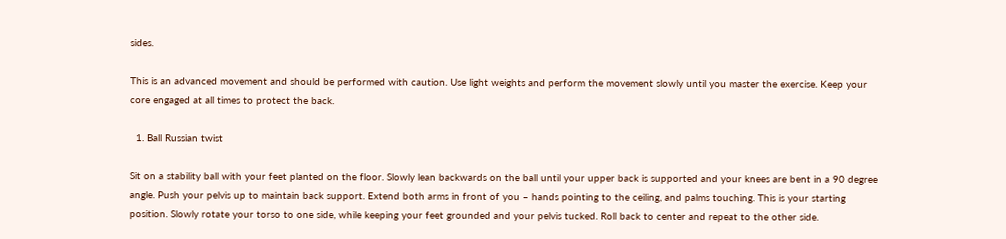sides.

This is an advanced movement and should be performed with caution. Use light weights and perform the movement slowly until you master the exercise. Keep your core engaged at all times to protect the back.

  1. Ball Russian twist

Sit on a stability ball with your feet planted on the floor. Slowly lean backwards on the ball until your upper back is supported and your knees are bent in a 90 degree angle. Push your pelvis up to maintain back support. Extend both arms in front of you – hands pointing to the ceiling, and palms touching. This is your starting position. Slowly rotate your torso to one side, while keeping your feet grounded and your pelvis tucked. Roll back to center and repeat to the other side.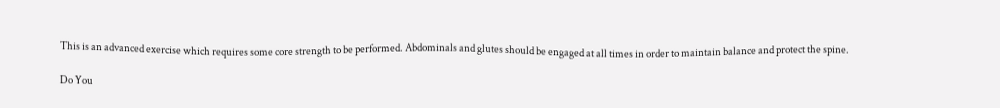This is an advanced exercise which requires some core strength to be performed. Abdominals and glutes should be engaged at all times in order to maintain balance and protect the spine.

Do You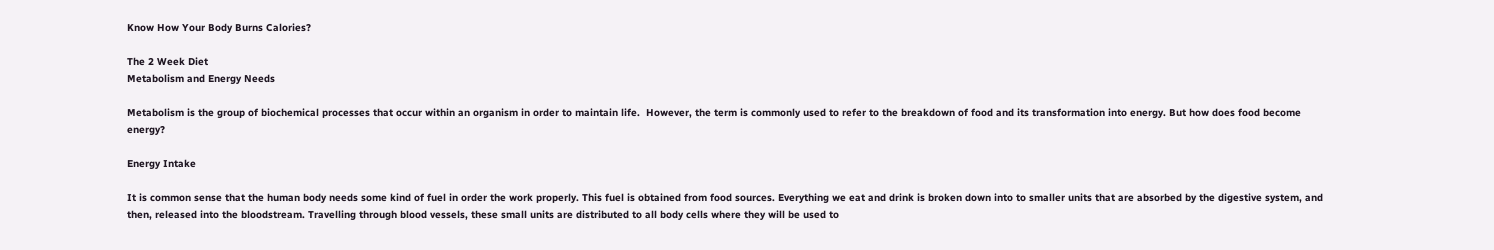Know How Your Body Burns Calories?

The 2 Week Diet
Metabolism and Energy Needs

Metabolism is the group of biochemical processes that occur within an organism in order to maintain life.  However, the term is commonly used to refer to the breakdown of food and its transformation into energy. But how does food become energy?

Energy Intake

It is common sense that the human body needs some kind of fuel in order the work properly. This fuel is obtained from food sources. Everything we eat and drink is broken down into to smaller units that are absorbed by the digestive system, and then, released into the bloodstream. Travelling through blood vessels, these small units are distributed to all body cells where they will be used to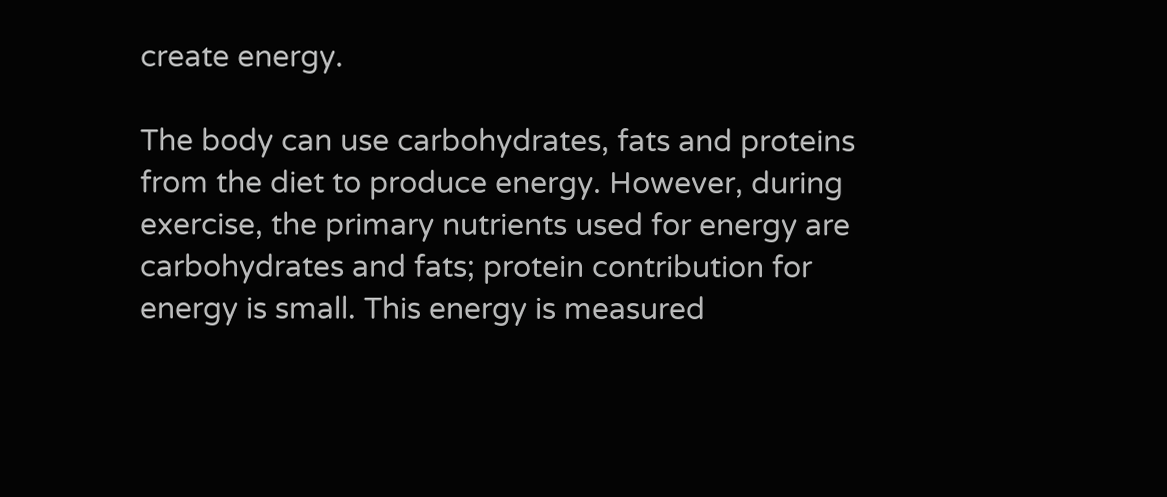create energy.

The body can use carbohydrates, fats and proteins from the diet to produce energy. However, during exercise, the primary nutrients used for energy are carbohydrates and fats; protein contribution for energy is small. This energy is measured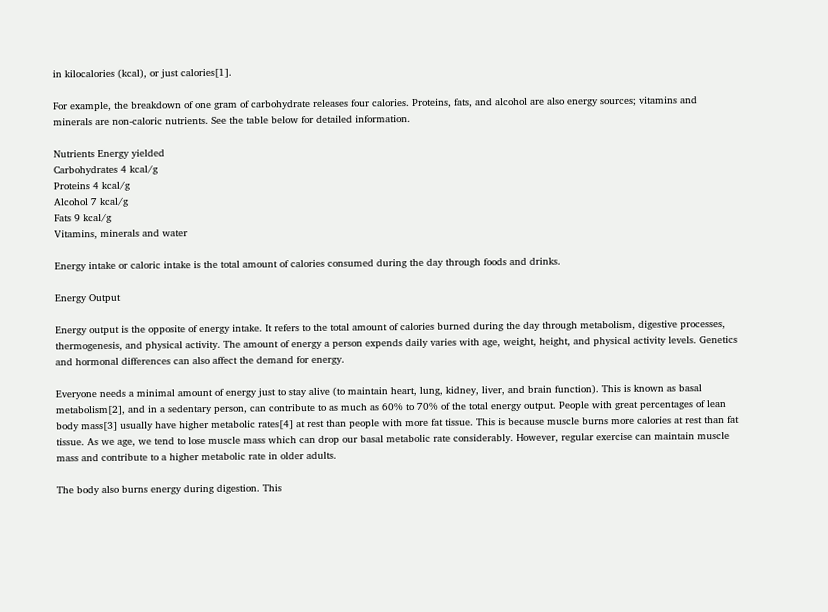in kilocalories (kcal), or just calories[1].

For example, the breakdown of one gram of carbohydrate releases four calories. Proteins, fats, and alcohol are also energy sources; vitamins and minerals are non-caloric nutrients. See the table below for detailed information.

Nutrients Energy yielded
Carbohydrates 4 kcal/g
Proteins 4 kcal/g
Alcohol 7 kcal/g
Fats 9 kcal/g
Vitamins, minerals and water

Energy intake or caloric intake is the total amount of calories consumed during the day through foods and drinks.

Energy Output

Energy output is the opposite of energy intake. It refers to the total amount of calories burned during the day through metabolism, digestive processes, thermogenesis, and physical activity. The amount of energy a person expends daily varies with age, weight, height, and physical activity levels. Genetics and hormonal differences can also affect the demand for energy.

Everyone needs a minimal amount of energy just to stay alive (to maintain heart, lung, kidney, liver, and brain function). This is known as basal metabolism[2], and in a sedentary person, can contribute to as much as 60% to 70% of the total energy output. People with great percentages of lean body mass[3] usually have higher metabolic rates[4] at rest than people with more fat tissue. This is because muscle burns more calories at rest than fat tissue. As we age, we tend to lose muscle mass which can drop our basal metabolic rate considerably. However, regular exercise can maintain muscle mass and contribute to a higher metabolic rate in older adults.

The body also burns energy during digestion. This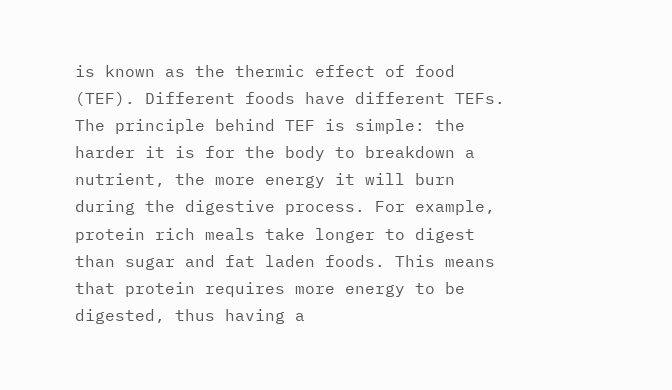is known as the thermic effect of food (TEF). Different foods have different TEFs. The principle behind TEF is simple: the harder it is for the body to breakdown a nutrient, the more energy it will burn during the digestive process. For example, protein rich meals take longer to digest than sugar and fat laden foods. This means that protein requires more energy to be digested, thus having a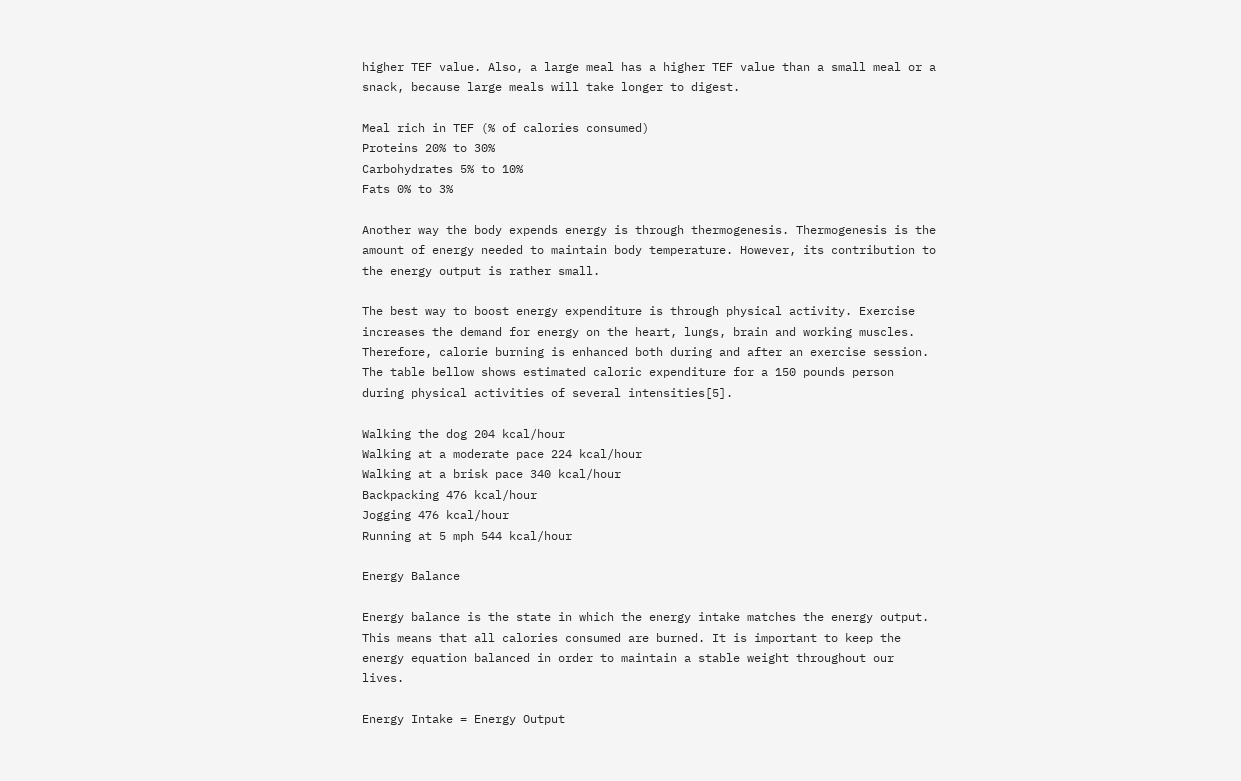higher TEF value. Also, a large meal has a higher TEF value than a small meal or a snack, because large meals will take longer to digest.

Meal rich in TEF (% of calories consumed)
Proteins 20% to 30%
Carbohydrates 5% to 10%
Fats 0% to 3%

Another way the body expends energy is through thermogenesis. Thermogenesis is the amount of energy needed to maintain body temperature. However, its contribution to the energy output is rather small.

The best way to boost energy expenditure is through physical activity. Exercise increases the demand for energy on the heart, lungs, brain and working muscles. Therefore, calorie burning is enhanced both during and after an exercise session. The table bellow shows estimated caloric expenditure for a 150 pounds person during physical activities of several intensities[5].

Walking the dog 204 kcal/hour
Walking at a moderate pace 224 kcal/hour
Walking at a brisk pace 340 kcal/hour
Backpacking 476 kcal/hour
Jogging 476 kcal/hour
Running at 5 mph 544 kcal/hour

Energy Balance

Energy balance is the state in which the energy intake matches the energy output. This means that all calories consumed are burned. It is important to keep the energy equation balanced in order to maintain a stable weight throughout our lives.

Energy Intake = Energy Output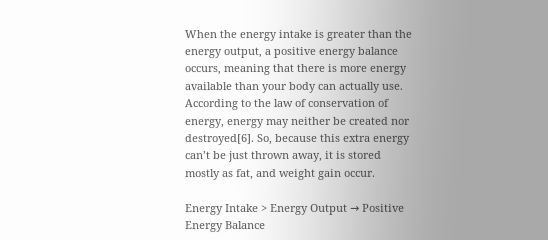When the energy intake is greater than the energy output, a positive energy balance occurs, meaning that there is more energy available than your body can actually use. According to the law of conservation of energy, energy may neither be created nor destroyed[6]. So, because this extra energy can’t be just thrown away, it is stored mostly as fat, and weight gain occur.

Energy Intake > Energy Output → Positive Energy Balance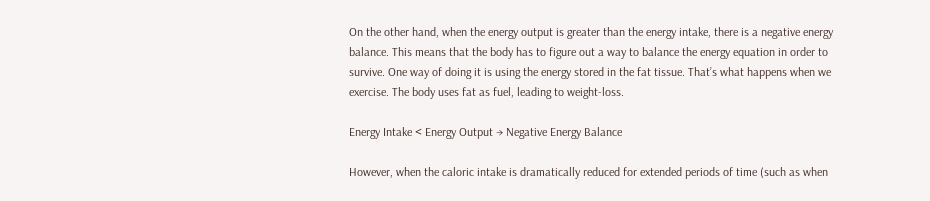On the other hand, when the energy output is greater than the energy intake, there is a negative energy balance. This means that the body has to figure out a way to balance the energy equation in order to survive. One way of doing it is using the energy stored in the fat tissue. That’s what happens when we exercise. The body uses fat as fuel, leading to weight-loss.

Energy Intake < Energy Output → Negative Energy Balance

However, when the caloric intake is dramatically reduced for extended periods of time (such as when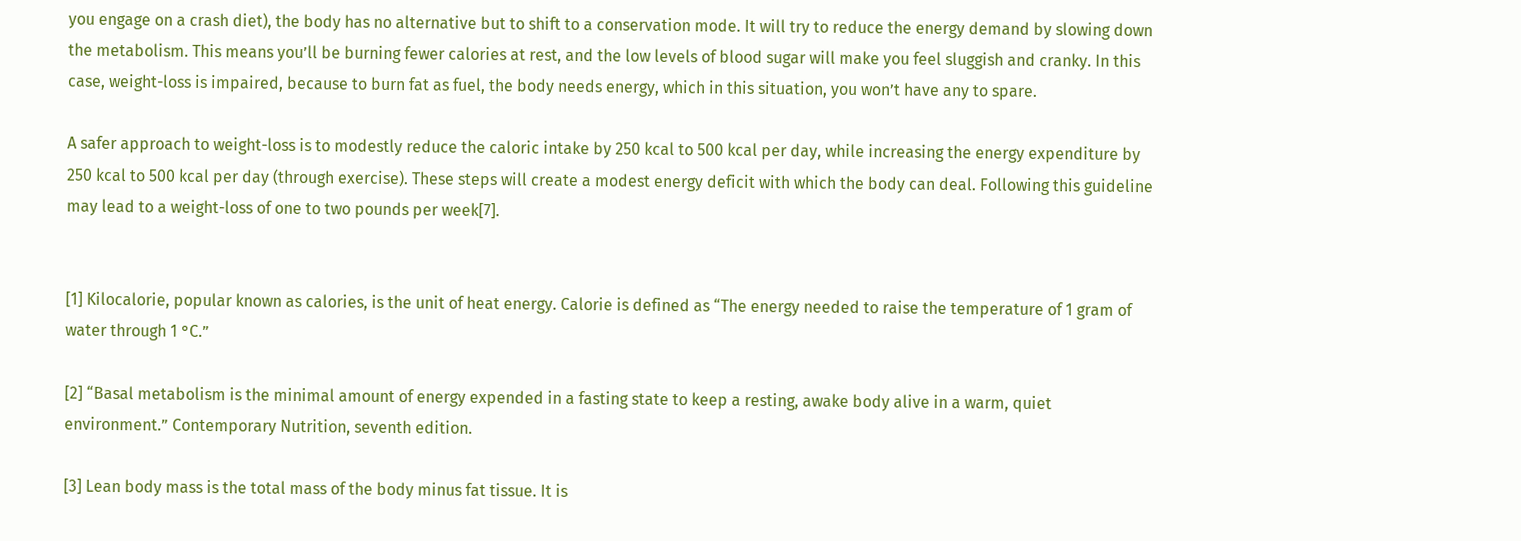you engage on a crash diet), the body has no alternative but to shift to a conservation mode. It will try to reduce the energy demand by slowing down the metabolism. This means you’ll be burning fewer calories at rest, and the low levels of blood sugar will make you feel sluggish and cranky. In this case, weight-loss is impaired, because to burn fat as fuel, the body needs energy, which in this situation, you won’t have any to spare.

A safer approach to weight-loss is to modestly reduce the caloric intake by 250 kcal to 500 kcal per day, while increasing the energy expenditure by 250 kcal to 500 kcal per day (through exercise). These steps will create a modest energy deficit with which the body can deal. Following this guideline may lead to a weight-loss of one to two pounds per week[7].


[1] Kilocalorie, popular known as calories, is the unit of heat energy. Calorie is defined as “The energy needed to raise the temperature of 1 gram of water through 1 °C.”

[2] “Basal metabolism is the minimal amount of energy expended in a fasting state to keep a resting, awake body alive in a warm, quiet environment.” Contemporary Nutrition, seventh edition.

[3] Lean body mass is the total mass of the body minus fat tissue. It is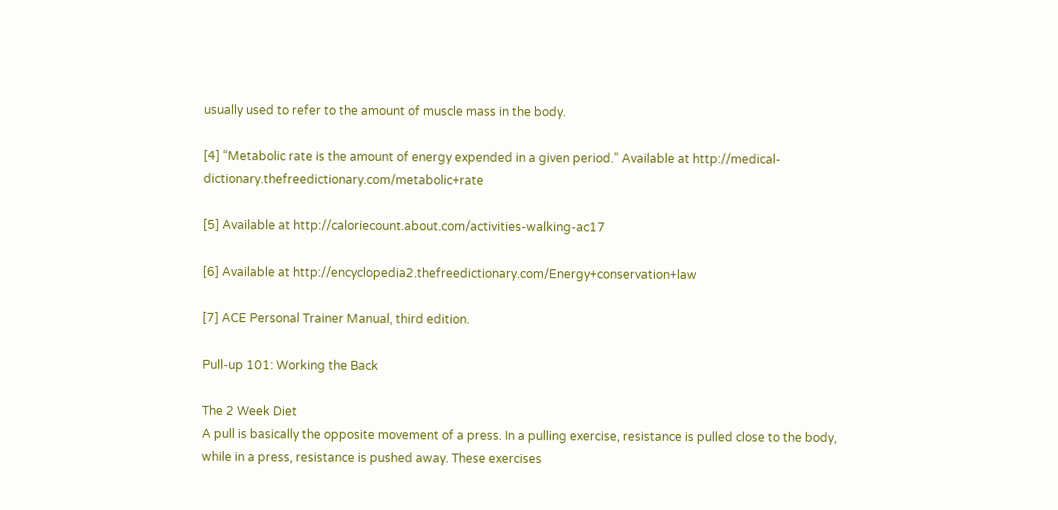usually used to refer to the amount of muscle mass in the body.

[4] “Metabolic rate is the amount of energy expended in a given period.” Available at http://medical-dictionary.thefreedictionary.com/metabolic+rate

[5] Available at http://caloriecount.about.com/activities-walking-ac17

[6] Available at http://encyclopedia2.thefreedictionary.com/Energy+conservation+law

[7] ACE Personal Trainer Manual, third edition.

Pull-up 101: Working the Back

The 2 Week Diet
A pull is basically the opposite movement of a press. In a pulling exercise, resistance is pulled close to the body, while in a press, resistance is pushed away. These exercises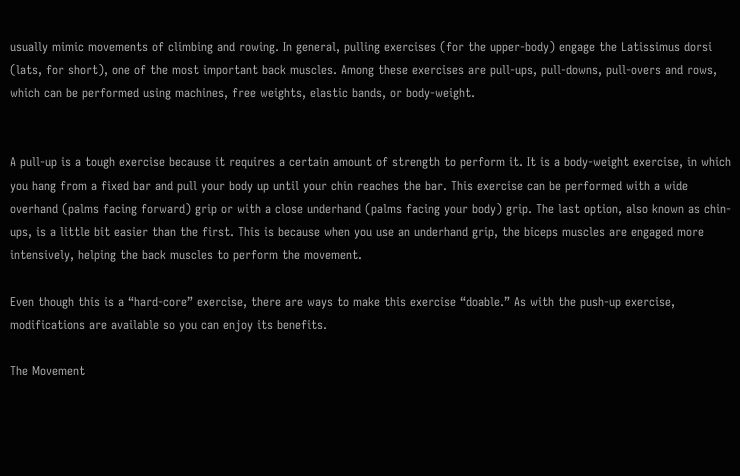usually mimic movements of climbing and rowing. In general, pulling exercises (for the upper-body) engage the Latissimus dorsi (lats, for short), one of the most important back muscles. Among these exercises are pull-ups, pull-downs, pull-overs and rows, which can be performed using machines, free weights, elastic bands, or body-weight.


A pull-up is a tough exercise because it requires a certain amount of strength to perform it. It is a body-weight exercise, in which you hang from a fixed bar and pull your body up until your chin reaches the bar. This exercise can be performed with a wide overhand (palms facing forward) grip or with a close underhand (palms facing your body) grip. The last option, also known as chin-ups, is a little bit easier than the first. This is because when you use an underhand grip, the biceps muscles are engaged more intensively, helping the back muscles to perform the movement.

Even though this is a “hard-core” exercise, there are ways to make this exercise “doable.” As with the push-up exercise, modifications are available so you can enjoy its benefits.

The Movement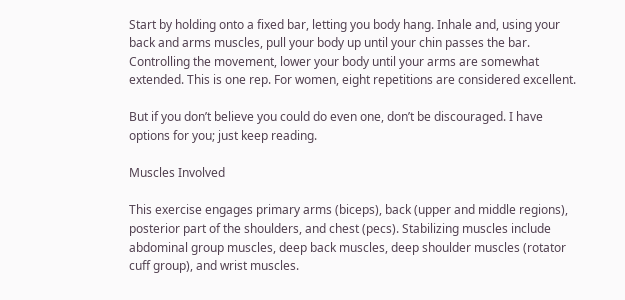Start by holding onto a fixed bar, letting you body hang. Inhale and, using your back and arms muscles, pull your body up until your chin passes the bar. Controlling the movement, lower your body until your arms are somewhat extended. This is one rep. For women, eight repetitions are considered excellent.

But if you don’t believe you could do even one, don’t be discouraged. I have options for you; just keep reading.

Muscles Involved

This exercise engages primary arms (biceps), back (upper and middle regions), posterior part of the shoulders, and chest (pecs). Stabilizing muscles include abdominal group muscles, deep back muscles, deep shoulder muscles (rotator cuff group), and wrist muscles.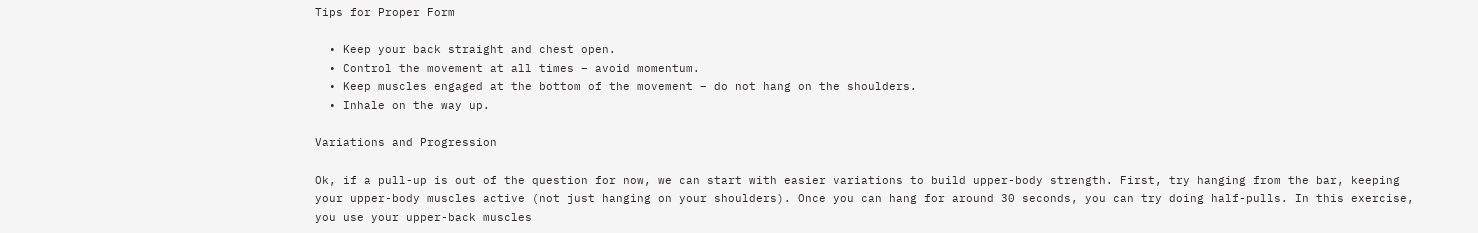Tips for Proper Form

  • Keep your back straight and chest open.
  • Control the movement at all times – avoid momentum.
  • Keep muscles engaged at the bottom of the movement – do not hang on the shoulders.
  • Inhale on the way up.

Variations and Progression

Ok, if a pull-up is out of the question for now, we can start with easier variations to build upper-body strength. First, try hanging from the bar, keeping your upper-body muscles active (not just hanging on your shoulders). Once you can hang for around 30 seconds, you can try doing half-pulls. In this exercise, you use your upper-back muscles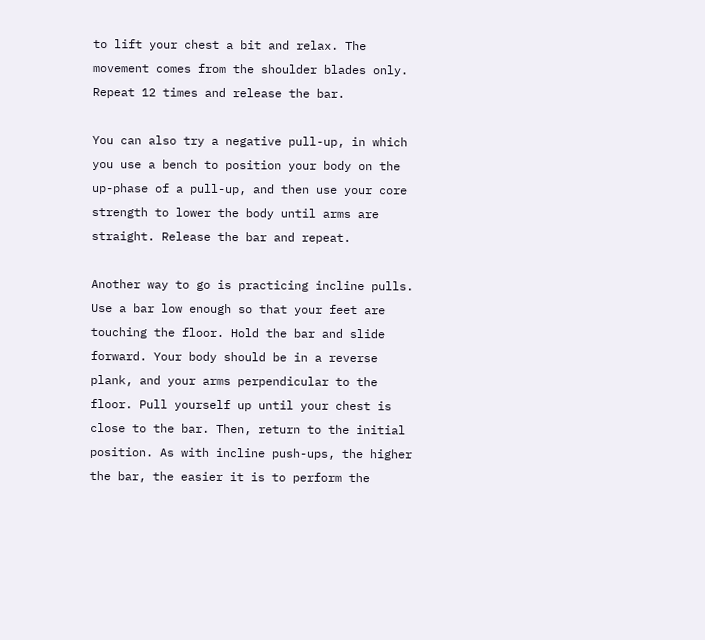to lift your chest a bit and relax. The movement comes from the shoulder blades only. Repeat 12 times and release the bar.

You can also try a negative pull-up, in which you use a bench to position your body on the up-phase of a pull-up, and then use your core strength to lower the body until arms are straight. Release the bar and repeat.

Another way to go is practicing incline pulls. Use a bar low enough so that your feet are touching the floor. Hold the bar and slide forward. Your body should be in a reverse plank, and your arms perpendicular to the floor. Pull yourself up until your chest is close to the bar. Then, return to the initial position. As with incline push-ups, the higher the bar, the easier it is to perform the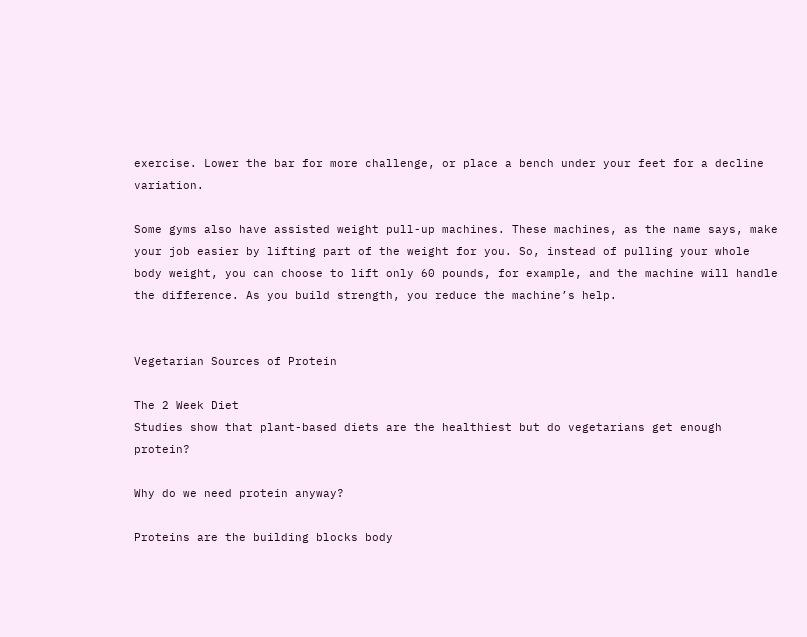exercise. Lower the bar for more challenge, or place a bench under your feet for a decline variation.

Some gyms also have assisted weight pull-up machines. These machines, as the name says, make your job easier by lifting part of the weight for you. So, instead of pulling your whole body weight, you can choose to lift only 60 pounds, for example, and the machine will handle the difference. As you build strength, you reduce the machine’s help.


Vegetarian Sources of Protein

The 2 Week Diet
Studies show that plant-based diets are the healthiest but do vegetarians get enough protein?

Why do we need protein anyway?

Proteins are the building blocks body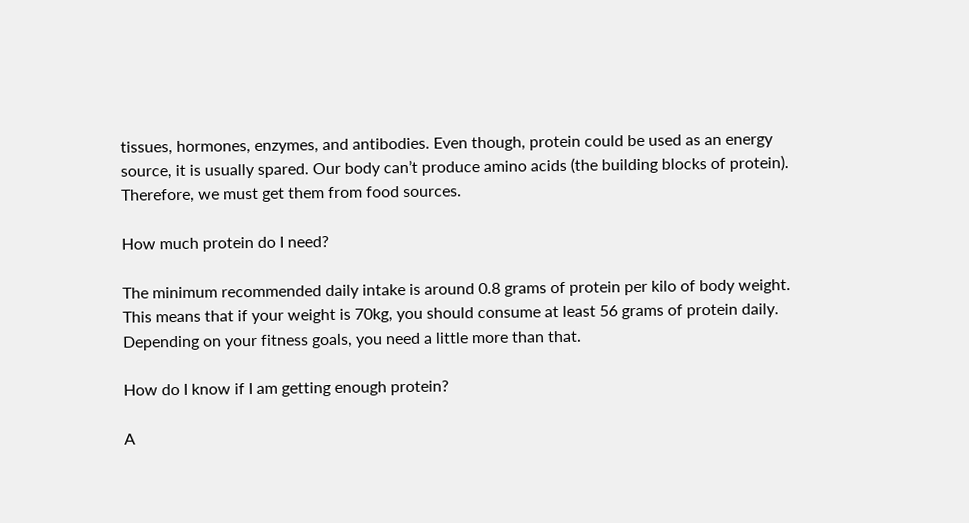tissues, hormones, enzymes, and antibodies. Even though, protein could be used as an energy source, it is usually spared. Our body can’t produce amino acids (the building blocks of protein). Therefore, we must get them from food sources.

How much protein do I need?

The minimum recommended daily intake is around 0.8 grams of protein per kilo of body weight. This means that if your weight is 70kg, you should consume at least 56 grams of protein daily. Depending on your fitness goals, you need a little more than that.

How do I know if I am getting enough protein?

A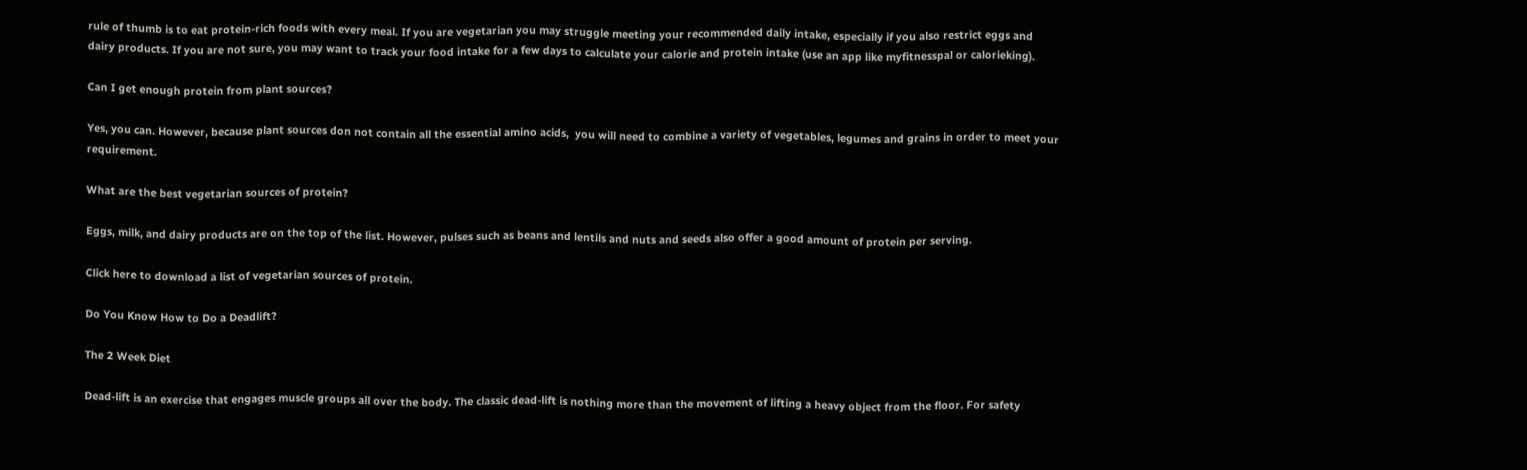rule of thumb is to eat protein-rich foods with every meal. If you are vegetarian you may struggle meeting your recommended daily intake, especially if you also restrict eggs and dairy products. If you are not sure, you may want to track your food intake for a few days to calculate your calorie and protein intake (use an app like myfitnesspal or calorieking).

Can I get enough protein from plant sources?

Yes, you can. However, because plant sources don not contain all the essential amino acids,  you will need to combine a variety of vegetables, legumes and grains in order to meet your requirement.

What are the best vegetarian sources of protein?

Eggs, milk, and dairy products are on the top of the list. However, pulses such as beans and lentils and nuts and seeds also offer a good amount of protein per serving.

Click here to download a list of vegetarian sources of protein.

Do You Know How to Do a Deadlift?

The 2 Week Diet

Dead-lift is an exercise that engages muscle groups all over the body. The classic dead-lift is nothing more than the movement of lifting a heavy object from the floor. For safety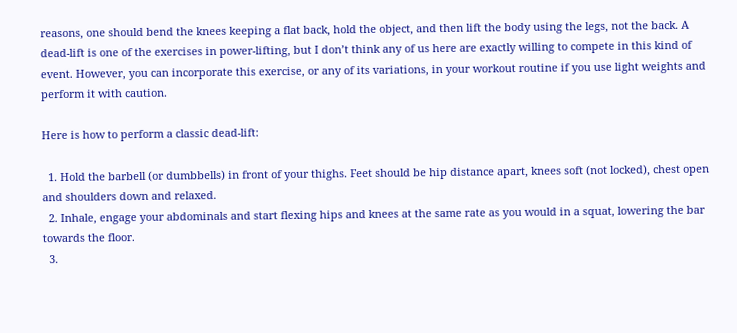reasons, one should bend the knees keeping a flat back, hold the object, and then lift the body using the legs, not the back. A dead-lift is one of the exercises in power-lifting, but I don’t think any of us here are exactly willing to compete in this kind of event. However, you can incorporate this exercise, or any of its variations, in your workout routine if you use light weights and perform it with caution.

Here is how to perform a classic dead-lift:

  1. Hold the barbell (or dumbbells) in front of your thighs. Feet should be hip distance apart, knees soft (not locked), chest open and shoulders down and relaxed.
  2. Inhale, engage your abdominals and start flexing hips and knees at the same rate as you would in a squat, lowering the bar towards the floor.
  3.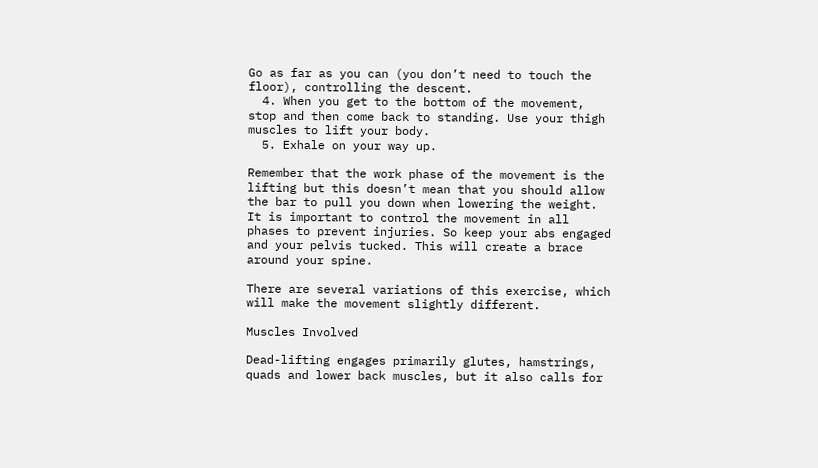Go as far as you can (you don’t need to touch the floor), controlling the descent.
  4. When you get to the bottom of the movement, stop and then come back to standing. Use your thigh muscles to lift your body.
  5. Exhale on your way up.

Remember that the work phase of the movement is the lifting but this doesn’t mean that you should allow the bar to pull you down when lowering the weight. It is important to control the movement in all phases to prevent injuries. So keep your abs engaged and your pelvis tucked. This will create a brace around your spine.

There are several variations of this exercise, which will make the movement slightly different.

Muscles Involved

Dead-lifting engages primarily glutes, hamstrings, quads and lower back muscles, but it also calls for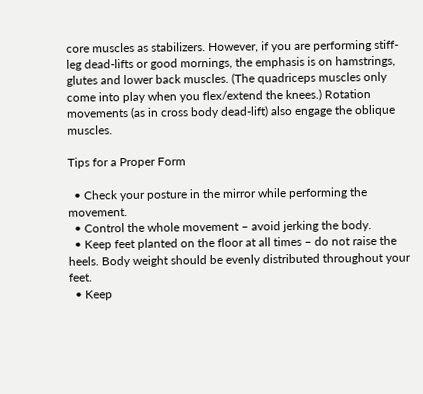core muscles as stabilizers. However, if you are performing stiff-leg dead-lifts or good mornings, the emphasis is on hamstrings, glutes and lower back muscles. (The quadriceps muscles only come into play when you flex/extend the knees.) Rotation movements (as in cross body dead-lift) also engage the oblique muscles.

Tips for a Proper Form

  • Check your posture in the mirror while performing the movement.
  • Control the whole movement – avoid jerking the body.
  • Keep feet planted on the floor at all times – do not raise the heels. Body weight should be evenly distributed throughout your feet.
  • Keep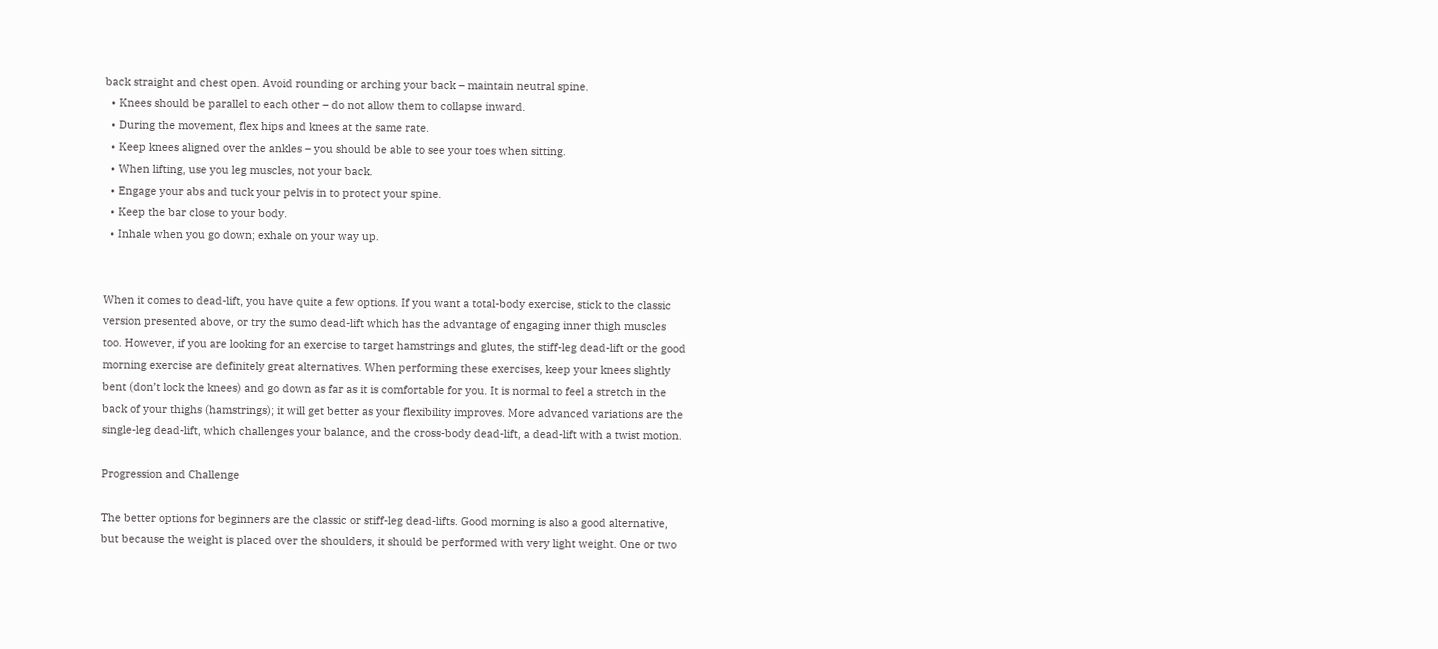back straight and chest open. Avoid rounding or arching your back – maintain neutral spine.
  • Knees should be parallel to each other – do not allow them to collapse inward.
  • During the movement, flex hips and knees at the same rate.
  • Keep knees aligned over the ankles – you should be able to see your toes when sitting.
  • When lifting, use you leg muscles, not your back.
  • Engage your abs and tuck your pelvis in to protect your spine.
  • Keep the bar close to your body.
  • Inhale when you go down; exhale on your way up.


When it comes to dead-lift, you have quite a few options. If you want a total-body exercise, stick to the classic version presented above, or try the sumo dead-lift which has the advantage of engaging inner thigh muscles too. However, if you are looking for an exercise to target hamstrings and glutes, the stiff-leg dead-lift or the good morning exercise are definitely great alternatives. When performing these exercises, keep your knees slightly bent (don’t lock the knees) and go down as far as it is comfortable for you. It is normal to feel a stretch in the back of your thighs (hamstrings); it will get better as your flexibility improves. More advanced variations are the single-leg dead-lift, which challenges your balance, and the cross-body dead-lift, a dead-lift with a twist motion.

Progression and Challenge

The better options for beginners are the classic or stiff-leg dead-lifts. Good morning is also a good alternative, but because the weight is placed over the shoulders, it should be performed with very light weight. One or two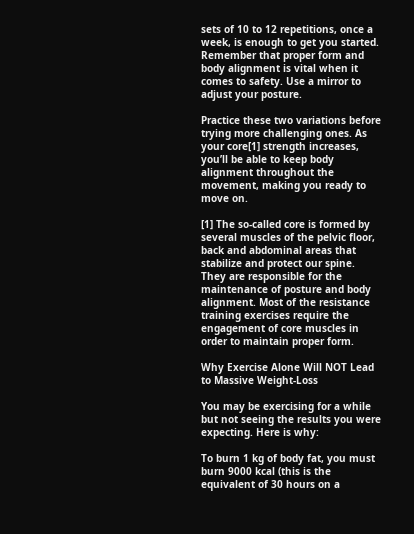sets of 10 to 12 repetitions, once a week, is enough to get you started. Remember that proper form and body alignment is vital when it comes to safety. Use a mirror to adjust your posture.

Practice these two variations before trying more challenging ones. As your core[1] strength increases, you’ll be able to keep body alignment throughout the movement, making you ready to move on.

[1] The so-called core is formed by several muscles of the pelvic floor, back and abdominal areas that stabilize and protect our spine. They are responsible for the maintenance of posture and body alignment. Most of the resistance training exercises require the engagement of core muscles in order to maintain proper form.

Why Exercise Alone Will NOT Lead to Massive Weight-Loss

You may be exercising for a while but not seeing the results you were expecting. Here is why:

To burn 1 kg of body fat, you must burn 9000 kcal (this is the equivalent of 30 hours on a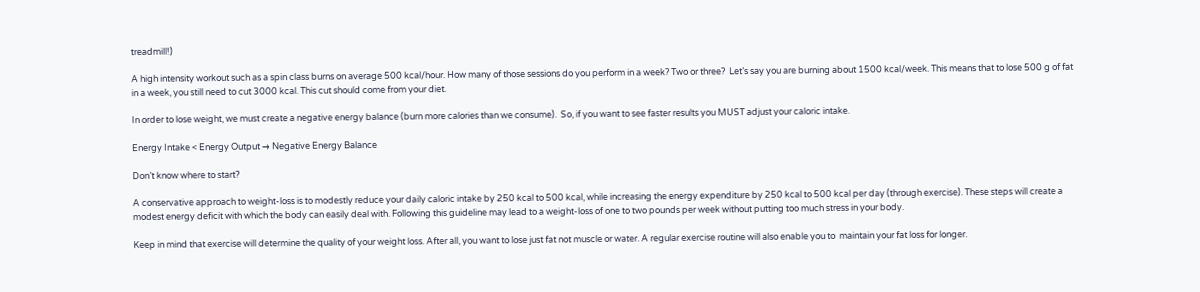treadmill!)

A high intensity workout such as a spin class burns on average 500 kcal/hour. How many of those sessions do you perform in a week? Two or three?  Let’s say you are burning about 1500 kcal/week. This means that to lose 500 g of fat in a week, you still need to cut 3000 kcal. This cut should come from your diet.

In order to lose weight, we must create a negative energy balance (burn more calories than we consume).  So, if you want to see faster results you MUST adjust your caloric intake.

Energy Intake < Energy Output → Negative Energy Balance

Don’t know where to start?

A conservative approach to weight-loss is to modestly reduce your daily caloric intake by 250 kcal to 500 kcal, while increasing the energy expenditure by 250 kcal to 500 kcal per day (through exercise). These steps will create a modest energy deficit with which the body can easily deal with. Following this guideline may lead to a weight-loss of one to two pounds per week without putting too much stress in your body.

Keep in mind that exercise will determine the quality of your weight loss. After all, you want to lose just fat not muscle or water. A regular exercise routine will also enable you to  maintain your fat loss for longer.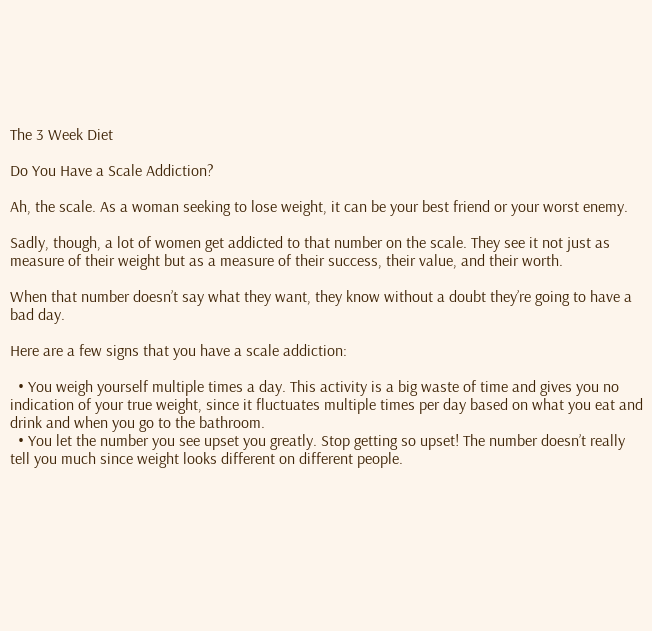The 3 Week Diet

Do You Have a Scale Addiction?

Ah, the scale. As a woman seeking to lose weight, it can be your best friend or your worst enemy.

Sadly, though, a lot of women get addicted to that number on the scale. They see it not just as measure of their weight but as a measure of their success, their value, and their worth.

When that number doesn’t say what they want, they know without a doubt they’re going to have a bad day.

Here are a few signs that you have a scale addiction:

  • You weigh yourself multiple times a day. This activity is a big waste of time and gives you no indication of your true weight, since it fluctuates multiple times per day based on what you eat and drink and when you go to the bathroom.
  • You let the number you see upset you greatly. Stop getting so upset! The number doesn’t really tell you much since weight looks different on different people.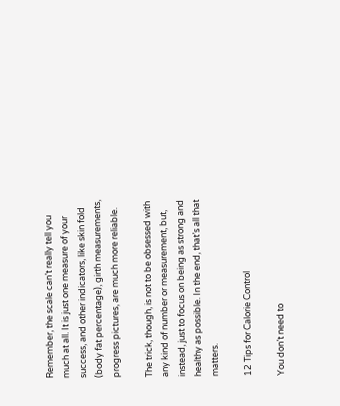Remember, the scale can’t really tell you much at all. It is just one measure of your success, and other indicators, like skin fold (body fat percentage), girth measurements, progress pictures, are much more reliable.

The trick, though, is not to be obsessed with any kind of number or measurement, but, instead, just to focus on being as strong and healthy as possible. In the end, that’s all that matters.

12 Tips for Calorie Control

You don’t need to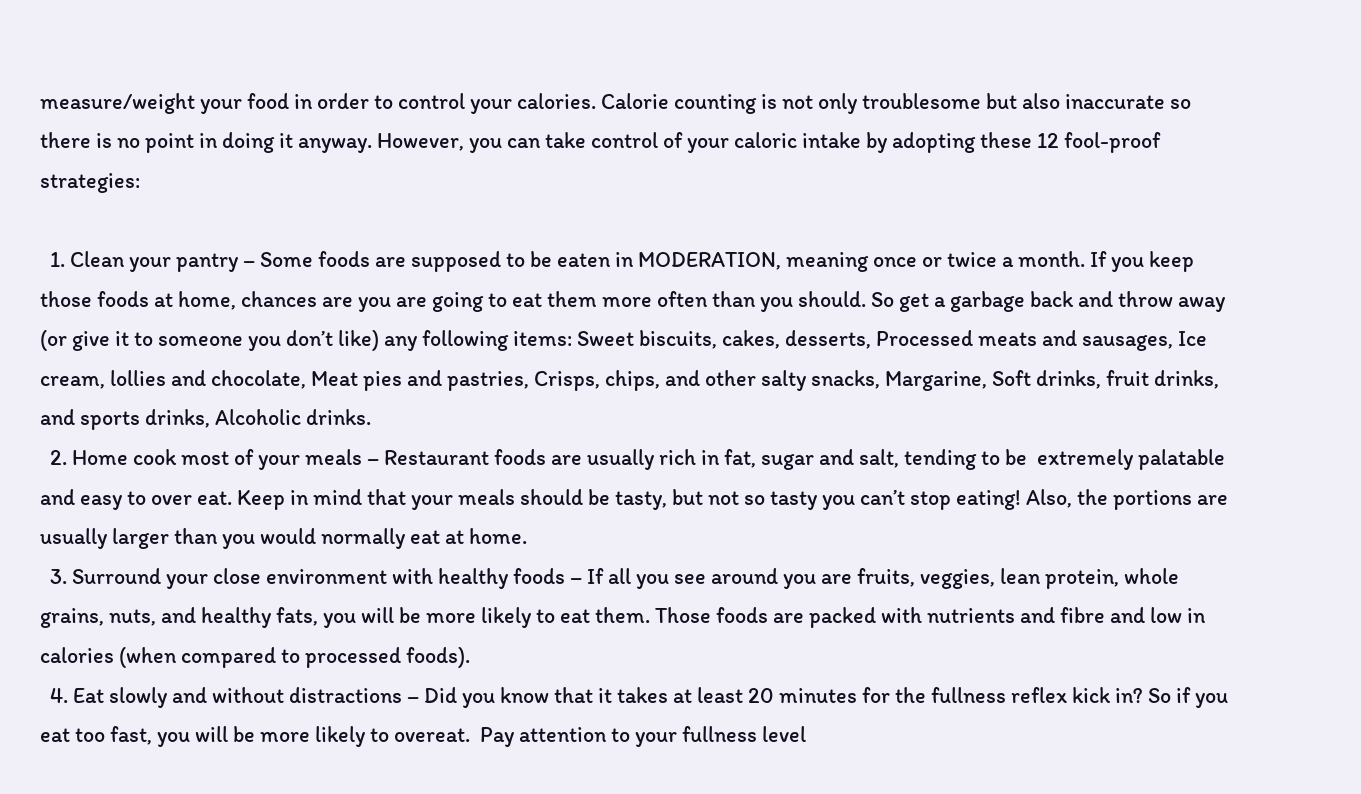measure/weight your food in order to control your calories. Calorie counting is not only troublesome but also inaccurate so there is no point in doing it anyway. However, you can take control of your caloric intake by adopting these 12 fool-proof strategies:

  1. Clean your pantry – Some foods are supposed to be eaten in MODERATION, meaning once or twice a month. If you keep those foods at home, chances are you are going to eat them more often than you should. So get a garbage back and throw away (or give it to someone you don’t like) any following items: Sweet biscuits, cakes, desserts, Processed meats and sausages, Ice cream, lollies and chocolate, Meat pies and pastries, Crisps, chips, and other salty snacks, Margarine, Soft drinks, fruit drinks, and sports drinks, Alcoholic drinks.
  2. Home cook most of your meals – Restaurant foods are usually rich in fat, sugar and salt, tending to be  extremely palatable and easy to over eat. Keep in mind that your meals should be tasty, but not so tasty you can’t stop eating! Also, the portions are usually larger than you would normally eat at home.
  3. Surround your close environment with healthy foods – If all you see around you are fruits, veggies, lean protein, whole grains, nuts, and healthy fats, you will be more likely to eat them. Those foods are packed with nutrients and fibre and low in calories (when compared to processed foods).
  4. Eat slowly and without distractions – Did you know that it takes at least 20 minutes for the fullness reflex kick in? So if you eat too fast, you will be more likely to overeat.  Pay attention to your fullness level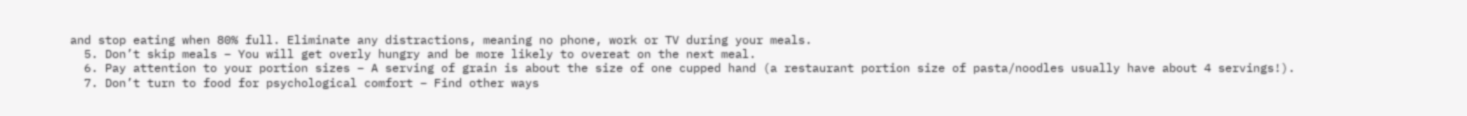and stop eating when 80% full. Eliminate any distractions, meaning no phone, work or TV during your meals.
  5. Don’t skip meals – You will get overly hungry and be more likely to overeat on the next meal.
  6. Pay attention to your portion sizes – A serving of grain is about the size of one cupped hand (a restaurant portion size of pasta/noodles usually have about 4 servings!).
  7. Don’t turn to food for psychological comfort – Find other ways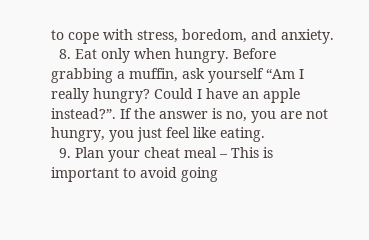to cope with stress, boredom, and anxiety.
  8. Eat only when hungry. Before grabbing a muffin, ask yourself “Am I really hungry? Could I have an apple instead?”. If the answer is no, you are not hungry, you just feel like eating.
  9. Plan your cheat meal – This is important to avoid going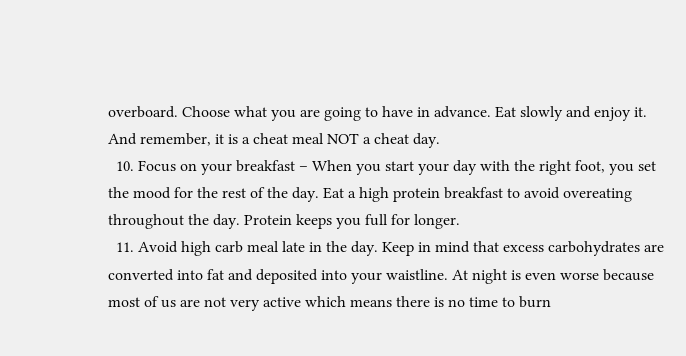overboard. Choose what you are going to have in advance. Eat slowly and enjoy it. And remember, it is a cheat meal NOT a cheat day.
  10. Focus on your breakfast – When you start your day with the right foot, you set the mood for the rest of the day. Eat a high protein breakfast to avoid overeating throughout the day. Protein keeps you full for longer.
  11. Avoid high carb meal late in the day. Keep in mind that excess carbohydrates are converted into fat and deposited into your waistline. At night is even worse because most of us are not very active which means there is no time to burn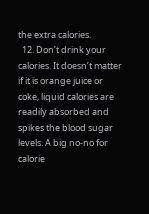the extra calories.
  12. Don’t drink your calories. It doesn’t matter if it is orange juice or coke, liquid calories are readily absorbed and spikes the blood sugar levels. A big no-no for calorie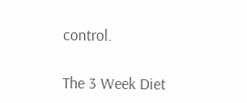control.

The 3 Week Diet